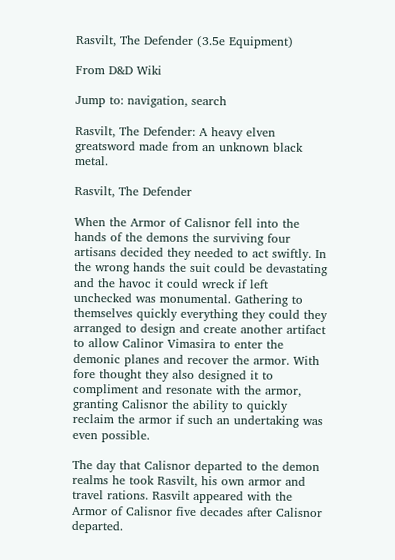Rasvilt, The Defender (3.5e Equipment)

From D&D Wiki

Jump to: navigation, search

Rasvilt, The Defender: A heavy elven greatsword made from an unknown black metal.

Rasvilt, The Defender

When the Armor of Calisnor fell into the hands of the demons the surviving four artisans decided they needed to act swiftly. In the wrong hands the suit could be devastating and the havoc it could wreck if left unchecked was monumental. Gathering to themselves quickly everything they could they arranged to design and create another artifact to allow Calinor Vimasira to enter the demonic planes and recover the armor. With fore thought they also designed it to compliment and resonate with the armor, granting Calisnor the ability to quickly reclaim the armor if such an undertaking was even possible.

The day that Calisnor departed to the demon realms he took Rasvilt, his own armor and travel rations. Rasvilt appeared with the Armor of Calisnor five decades after Calisnor departed.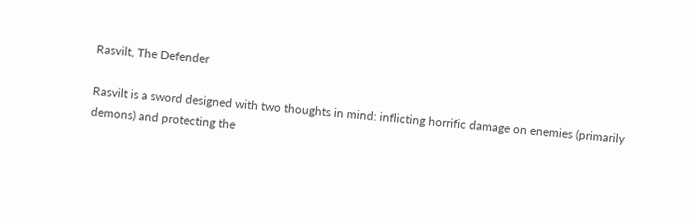Rasvilt, The Defender

Rasvilt is a sword designed with two thoughts in mind: inflicting horrific damage on enemies (primarily demons) and protecting the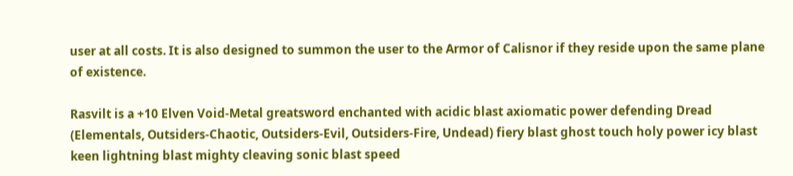user at all costs. It is also designed to summon the user to the Armor of Calisnor if they reside upon the same plane of existence.

Rasvilt is a +10 Elven Void-Metal greatsword enchanted with acidic blast axiomatic power defending Dread (Elementals, Outsiders-Chaotic, Outsiders-Evil, Outsiders-Fire, Undead) fiery blast ghost touch holy power icy blast keen lightning blast mighty cleaving sonic blast speed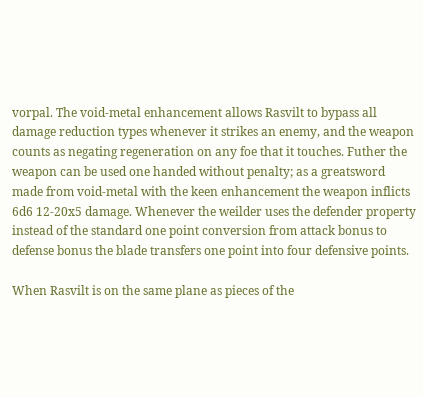vorpal. The void-metal enhancement allows Rasvilt to bypass all damage reduction types whenever it strikes an enemy, and the weapon counts as negating regeneration on any foe that it touches. Futher the weapon can be used one handed without penalty; as a greatsword made from void-metal with the keen enhancement the weapon inflicts 6d6 12-20x5 damage. Whenever the weilder uses the defender property instead of the standard one point conversion from attack bonus to defense bonus the blade transfers one point into four defensive points.

When Rasvilt is on the same plane as pieces of the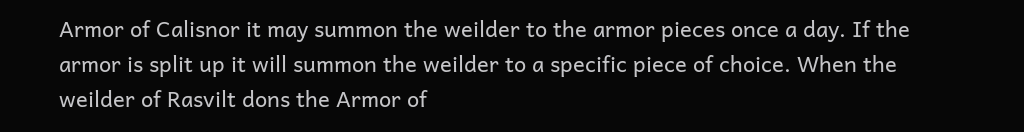Armor of Calisnor it may summon the weilder to the armor pieces once a day. If the armor is split up it will summon the weilder to a specific piece of choice. When the weilder of Rasvilt dons the Armor of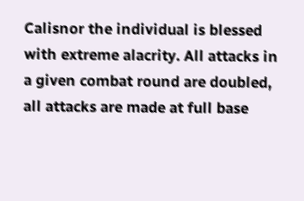Calisnor the individual is blessed with extreme alacrity. All attacks in a given combat round are doubled, all attacks are made at full base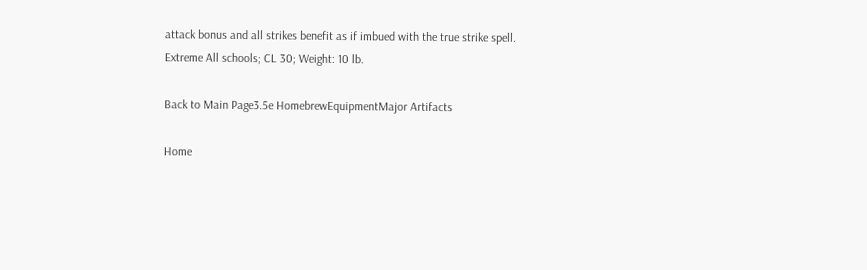attack bonus and all strikes benefit as if imbued with the true strike spell.
Extreme All schools; CL 30; Weight: 10 lb.

Back to Main Page3.5e HomebrewEquipmentMajor Artifacts

Home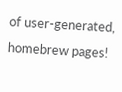of user-generated,
homebrew pages!